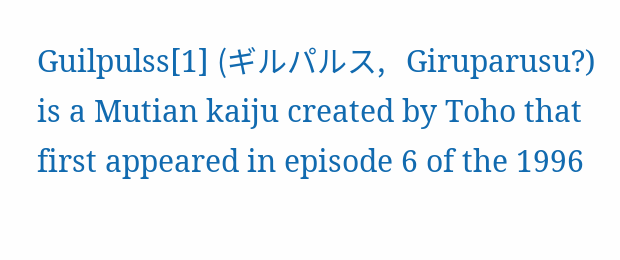Guilpulss[1] (ギルパルス,   Giruparusu?) is a Mutian kaiju created by Toho that first appeared in episode 6 of the 1996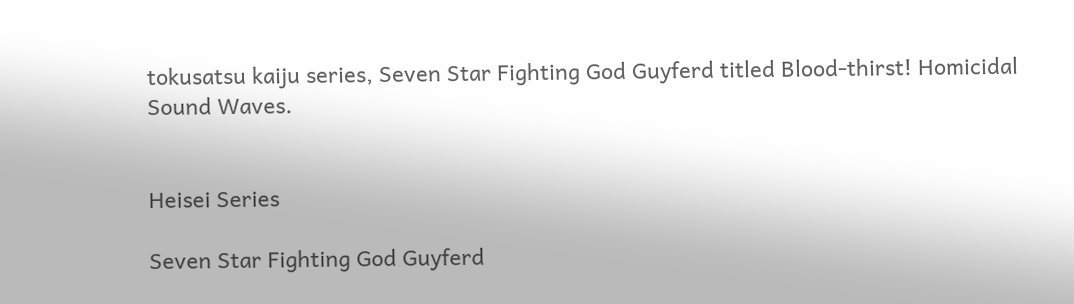tokusatsu kaiju series, Seven Star Fighting God Guyferd titled Blood-thirst! Homicidal Sound Waves.


Heisei Series

Seven Star Fighting God Guyferd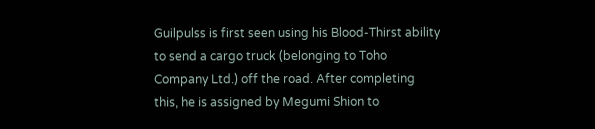Guilpulss is first seen using his Blood-Thirst ability to send a cargo truck (belonging to Toho Company Ltd.) off the road. After completing this, he is assigned by Megumi Shion to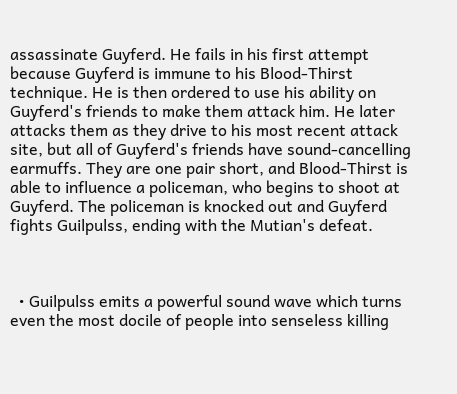assassinate Guyferd. He fails in his first attempt because Guyferd is immune to his Blood-Thirst technique. He is then ordered to use his ability on Guyferd's friends to make them attack him. He later attacks them as they drive to his most recent attack site, but all of Guyferd's friends have sound-cancelling earmuffs. They are one pair short, and Blood-Thirst is able to influence a policeman, who begins to shoot at Guyferd. The policeman is knocked out and Guyferd fights Guilpulss, ending with the Mutian's defeat.



  • Guilpulss emits a powerful sound wave which turns even the most docile of people into senseless killing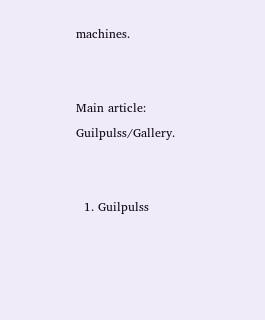machines.


Main article: Guilpulss/Gallery.


  1. Guilpulss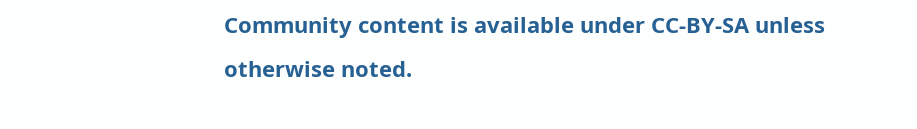Community content is available under CC-BY-SA unless otherwise noted.